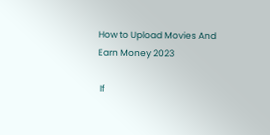How to Upload Movies And Earn Money 2023

 If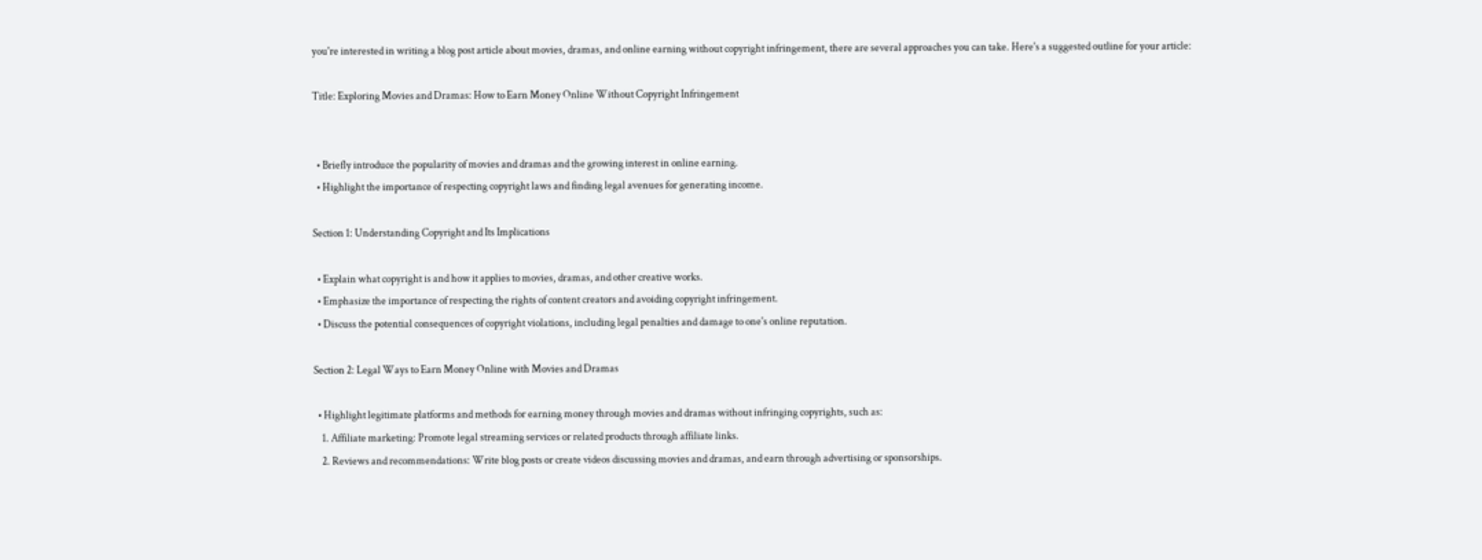you're interested in writing a blog post article about movies, dramas, and online earning without copyright infringement, there are several approaches you can take. Here's a suggested outline for your article:

Title: Exploring Movies and Dramas: How to Earn Money Online Without Copyright Infringement


  • Briefly introduce the popularity of movies and dramas and the growing interest in online earning.
  • Highlight the importance of respecting copyright laws and finding legal avenues for generating income.

Section 1: Understanding Copyright and Its Implications

  • Explain what copyright is and how it applies to movies, dramas, and other creative works.
  • Emphasize the importance of respecting the rights of content creators and avoiding copyright infringement.
  • Discuss the potential consequences of copyright violations, including legal penalties and damage to one's online reputation.

Section 2: Legal Ways to Earn Money Online with Movies and Dramas

  • Highlight legitimate platforms and methods for earning money through movies and dramas without infringing copyrights, such as:
    1. Affiliate marketing: Promote legal streaming services or related products through affiliate links.
    2. Reviews and recommendations: Write blog posts or create videos discussing movies and dramas, and earn through advertising or sponsorships.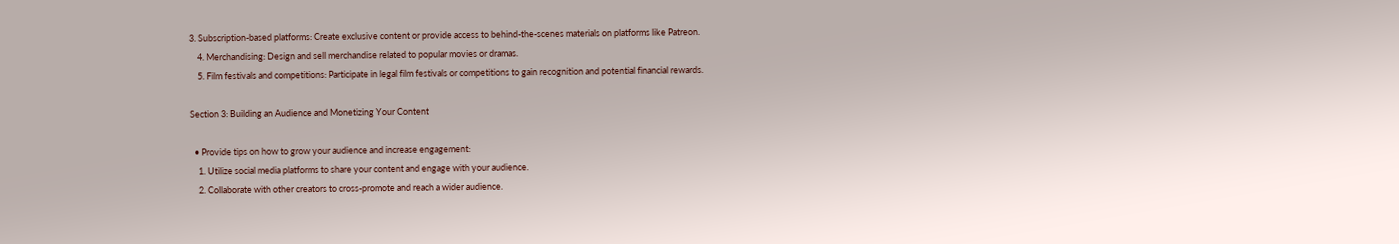3. Subscription-based platforms: Create exclusive content or provide access to behind-the-scenes materials on platforms like Patreon.
    4. Merchandising: Design and sell merchandise related to popular movies or dramas.
    5. Film festivals and competitions: Participate in legal film festivals or competitions to gain recognition and potential financial rewards.

Section 3: Building an Audience and Monetizing Your Content

  • Provide tips on how to grow your audience and increase engagement:
    1. Utilize social media platforms to share your content and engage with your audience.
    2. Collaborate with other creators to cross-promote and reach a wider audience.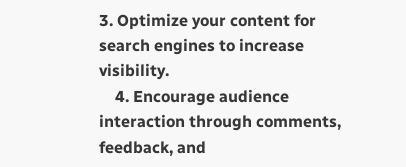3. Optimize your content for search engines to increase visibility.
    4. Encourage audience interaction through comments, feedback, and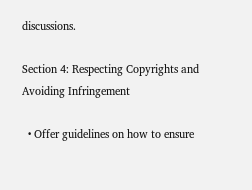discussions.

Section 4: Respecting Copyrights and Avoiding Infringement

  • Offer guidelines on how to ensure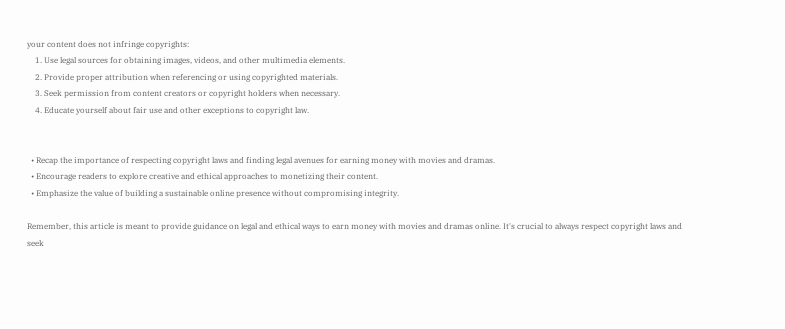your content does not infringe copyrights:
    1. Use legal sources for obtaining images, videos, and other multimedia elements.
    2. Provide proper attribution when referencing or using copyrighted materials.
    3. Seek permission from content creators or copyright holders when necessary.
    4. Educate yourself about fair use and other exceptions to copyright law.


  • Recap the importance of respecting copyright laws and finding legal avenues for earning money with movies and dramas.
  • Encourage readers to explore creative and ethical approaches to monetizing their content.
  • Emphasize the value of building a sustainable online presence without compromising integrity.

Remember, this article is meant to provide guidance on legal and ethical ways to earn money with movies and dramas online. It's crucial to always respect copyright laws and seek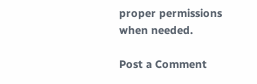proper permissions when needed.

Post a Comment